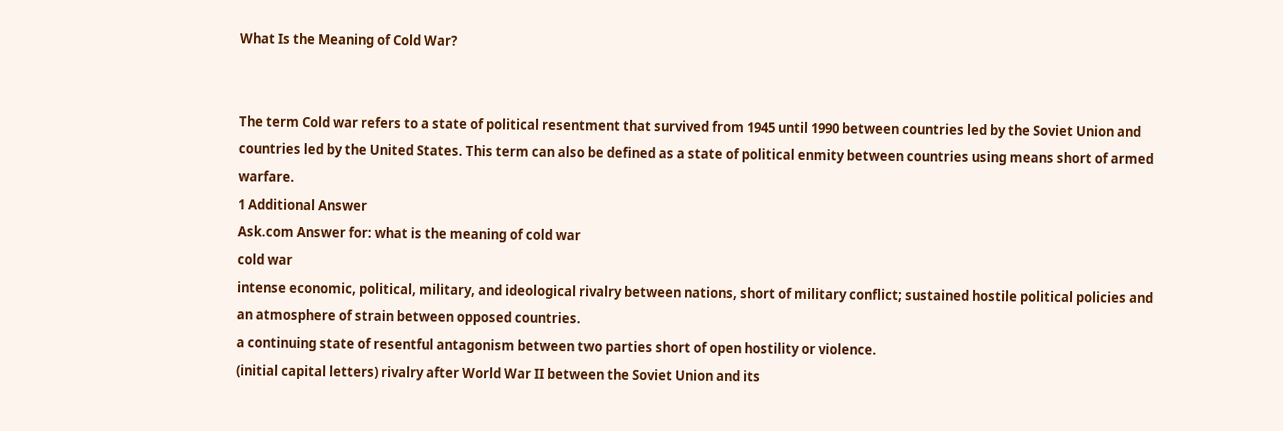What Is the Meaning of Cold War?


The term Cold war refers to a state of political resentment that survived from 1945 until 1990 between countries led by the Soviet Union and countries led by the United States. This term can also be defined as a state of political enmity between countries using means short of armed warfare.
1 Additional Answer
Ask.com Answer for: what is the meaning of cold war
cold war
intense economic, political, military, and ideological rivalry between nations, short of military conflict; sustained hostile political policies and an atmosphere of strain between opposed countries.
a continuing state of resentful antagonism between two parties short of open hostility or violence.
(initial capital letters) rivalry after World War II between the Soviet Union and its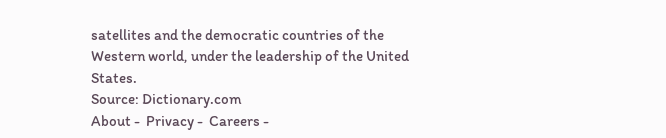satellites and the democratic countries of the Western world, under the leadership of the United States.
Source: Dictionary.com
About -  Privacy -  Careers -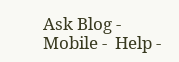Ask Blog -  Mobile -  Help -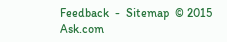Feedback  -  Sitemap  © 2015 Ask.com